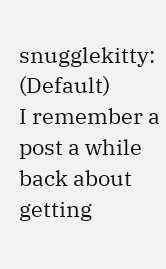snugglekitty: (Default)
I remember a post a while back about getting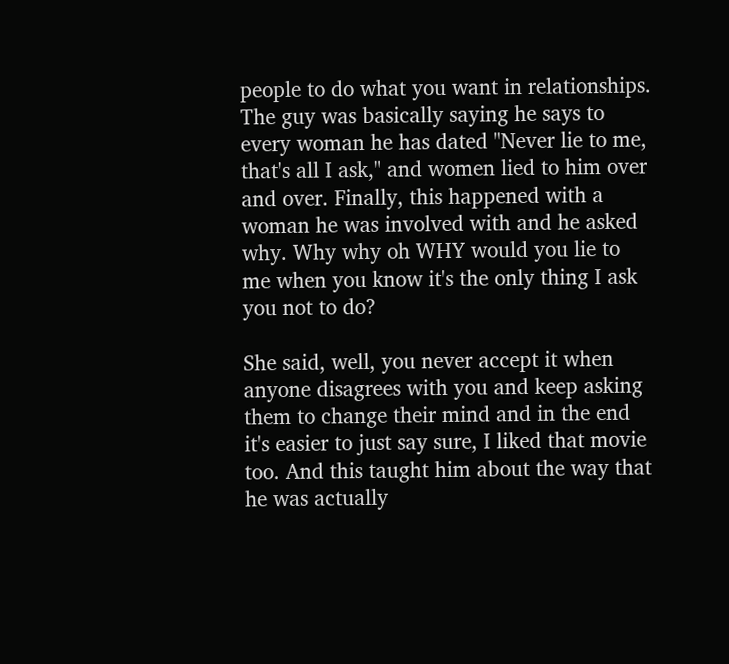people to do what you want in relationships. The guy was basically saying he says to every woman he has dated "Never lie to me, that's all I ask," and women lied to him over and over. Finally, this happened with a woman he was involved with and he asked why. Why why oh WHY would you lie to me when you know it's the only thing I ask you not to do?

She said, well, you never accept it when anyone disagrees with you and keep asking them to change their mind and in the end it's easier to just say sure, I liked that movie too. And this taught him about the way that he was actually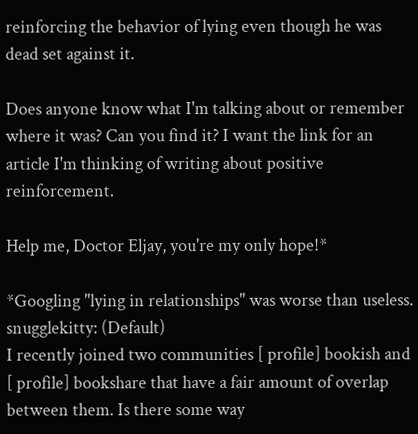reinforcing the behavior of lying even though he was dead set against it.

Does anyone know what I'm talking about or remember where it was? Can you find it? I want the link for an article I'm thinking of writing about positive reinforcement.

Help me, Doctor Eljay, you're my only hope!*

*Googling "lying in relationships" was worse than useless.
snugglekitty: (Default)
I recently joined two communities [ profile] bookish and [ profile] bookshare that have a fair amount of overlap between them. Is there some way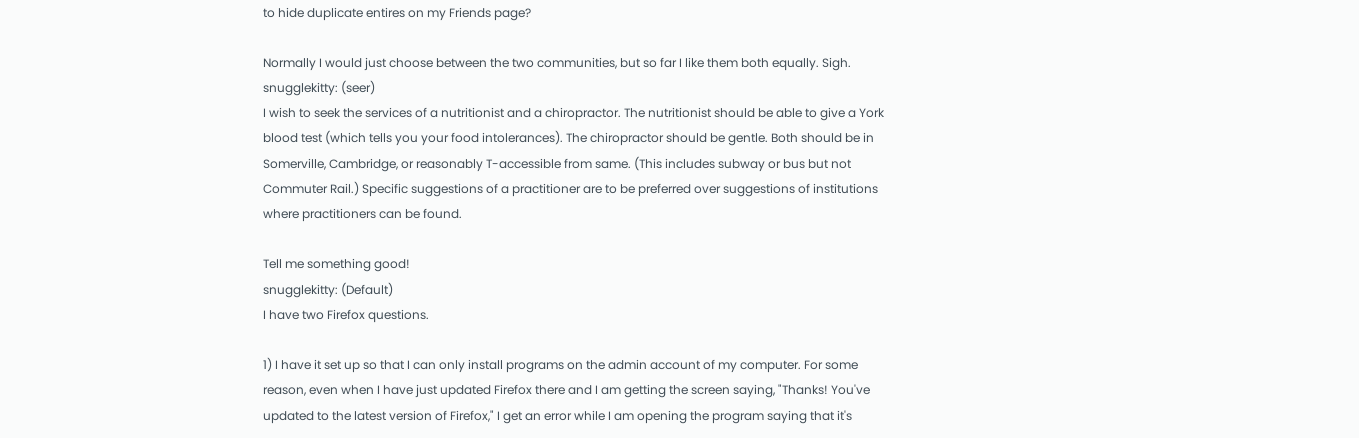to hide duplicate entires on my Friends page?

Normally I would just choose between the two communities, but so far I like them both equally. Sigh.
snugglekitty: (seer)
I wish to seek the services of a nutritionist and a chiropractor. The nutritionist should be able to give a York blood test (which tells you your food intolerances). The chiropractor should be gentle. Both should be in Somerville, Cambridge, or reasonably T-accessible from same. (This includes subway or bus but not Commuter Rail.) Specific suggestions of a practitioner are to be preferred over suggestions of institutions where practitioners can be found.

Tell me something good!
snugglekitty: (Default)
I have two Firefox questions.

1) I have it set up so that I can only install programs on the admin account of my computer. For some reason, even when I have just updated Firefox there and I am getting the screen saying, "Thanks! You've updated to the latest version of Firefox," I get an error while I am opening the program saying that it's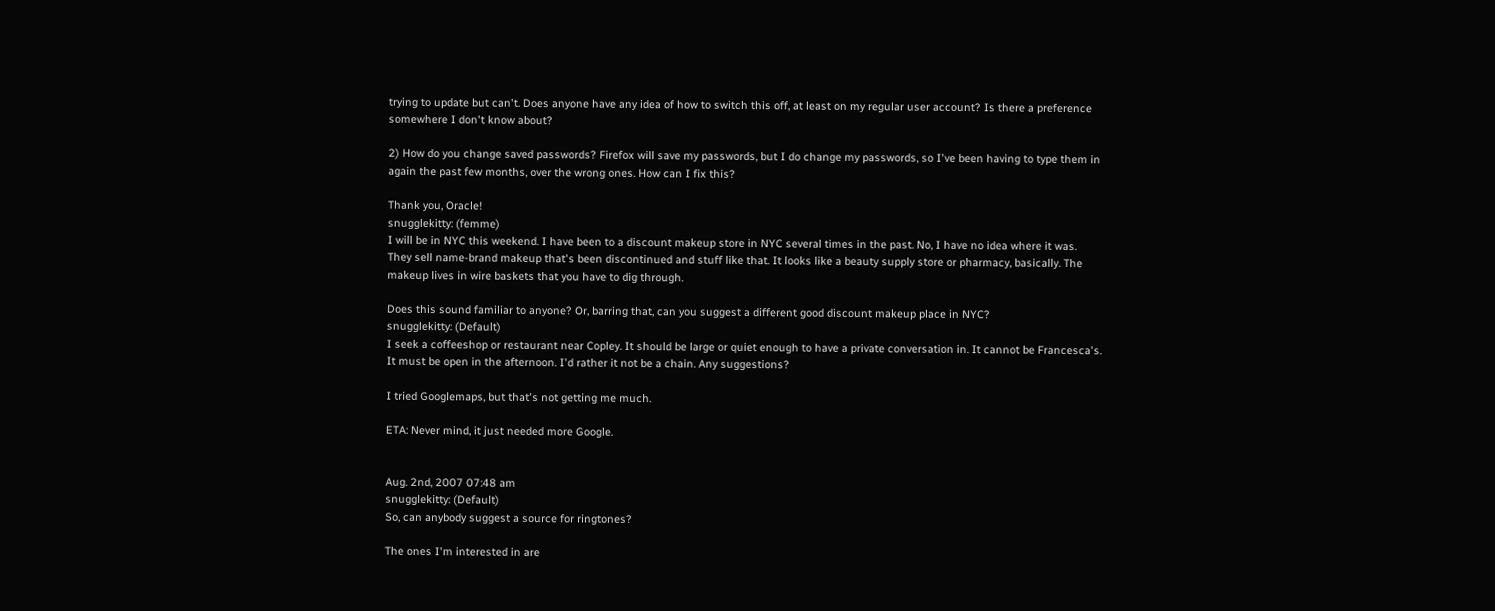trying to update but can't. Does anyone have any idea of how to switch this off, at least on my regular user account? Is there a preference somewhere I don't know about?

2) How do you change saved passwords? Firefox will save my passwords, but I do change my passwords, so I've been having to type them in again the past few months, over the wrong ones. How can I fix this?

Thank you, Oracle!
snugglekitty: (femme)
I will be in NYC this weekend. I have been to a discount makeup store in NYC several times in the past. No, I have no idea where it was. They sell name-brand makeup that's been discontinued and stuff like that. It looks like a beauty supply store or pharmacy, basically. The makeup lives in wire baskets that you have to dig through.

Does this sound familiar to anyone? Or, barring that, can you suggest a different good discount makeup place in NYC?
snugglekitty: (Default)
I seek a coffeeshop or restaurant near Copley. It should be large or quiet enough to have a private conversation in. It cannot be Francesca's. It must be open in the afternoon. I'd rather it not be a chain. Any suggestions?

I tried Googlemaps, but that's not getting me much.

ETA: Never mind, it just needed more Google.


Aug. 2nd, 2007 07:48 am
snugglekitty: (Default)
So, can anybody suggest a source for ringtones?

The ones I'm interested in are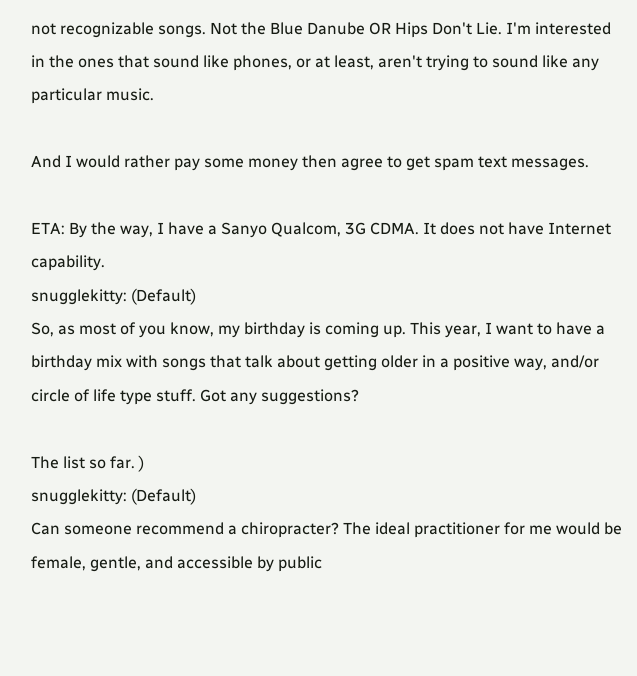not recognizable songs. Not the Blue Danube OR Hips Don't Lie. I'm interested in the ones that sound like phones, or at least, aren't trying to sound like any particular music.

And I would rather pay some money then agree to get spam text messages.

ETA: By the way, I have a Sanyo Qualcom, 3G CDMA. It does not have Internet capability.
snugglekitty: (Default)
So, as most of you know, my birthday is coming up. This year, I want to have a birthday mix with songs that talk about getting older in a positive way, and/or circle of life type stuff. Got any suggestions?

The list so far. )
snugglekitty: (Default)
Can someone recommend a chiropracter? The ideal practitioner for me would be female, gentle, and accessible by public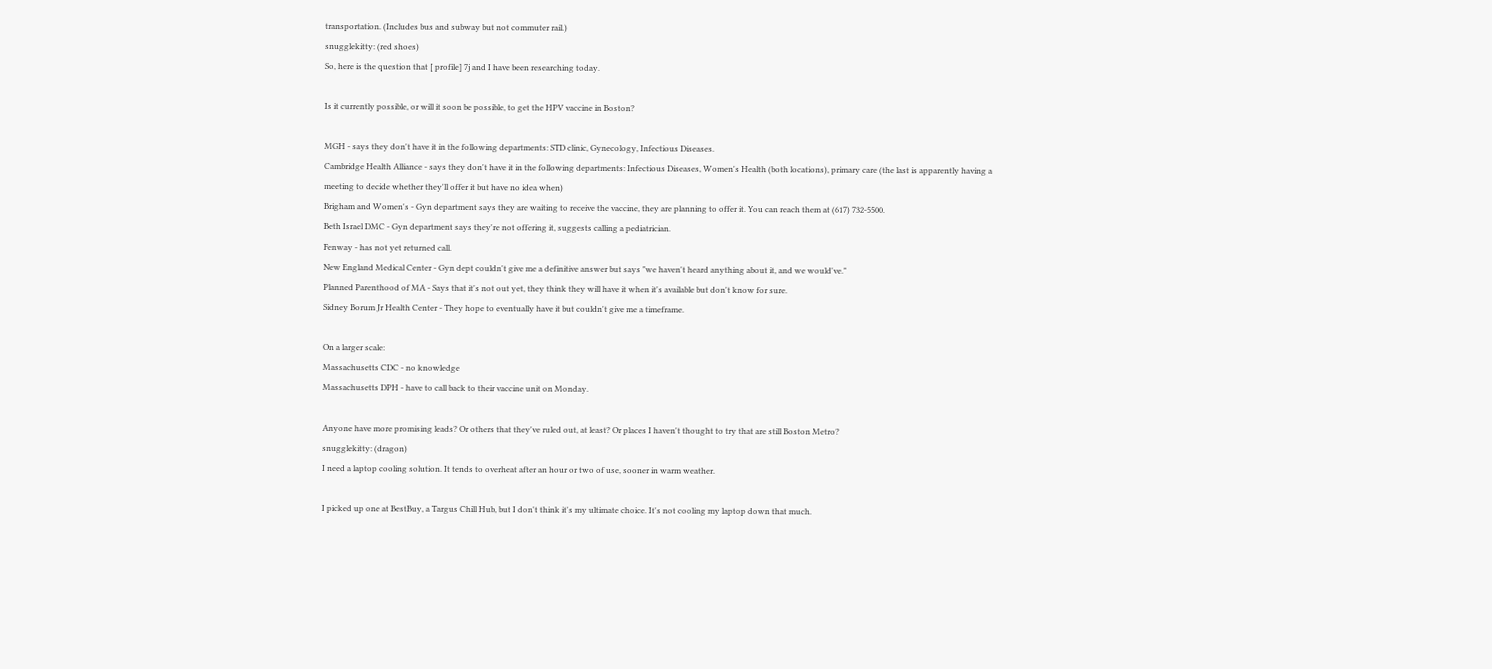transportation. (Includes bus and subway but not commuter rail.)
snugglekitty: (red shoes)
So, here is the question that [ profile] 7j and I have been researching today.

Is it currently possible, or will it soon be possible, to get the HPV vaccine in Boston?

MGH - says they don't have it in the following departments: STD clinic, Gynecology, Infectious Diseases.
Cambridge Health Alliance - says they don't have it in the following departments: Infectious Diseases, Women's Health (both locations), primary care (the last is apparently having a meeting to decide whether they'll offer it but have no idea when)
Brigham and Women's - Gyn department says they are waiting to receive the vaccine, they are planning to offer it. You can reach them at (617) 732-5500.
Beth Israel DMC - Gyn department says they're not offering it, suggests calling a pediatrician.
Fenway - has not yet returned call.
New England Medical Center - Gyn dept couldn't give me a definitive answer but says "we haven't heard anything about it, and we would've."
Planned Parenthood of MA - Says that it's not out yet, they think they will have it when it's available but don't know for sure.
Sidney Borum Jr Health Center - They hope to eventually have it but couldn't give me a timeframe.

On a larger scale:
Massachusetts CDC - no knowledge
Massachusetts DPH - have to call back to their vaccine unit on Monday.

Anyone have more promising leads? Or others that they've ruled out, at least? Or places I haven't thought to try that are still Boston Metro?
snugglekitty: (dragon)
I need a laptop cooling solution. It tends to overheat after an hour or two of use, sooner in warm weather.

I picked up one at BestBuy, a Targus Chill Hub, but I don't think it's my ultimate choice. It's not cooling my laptop down that much.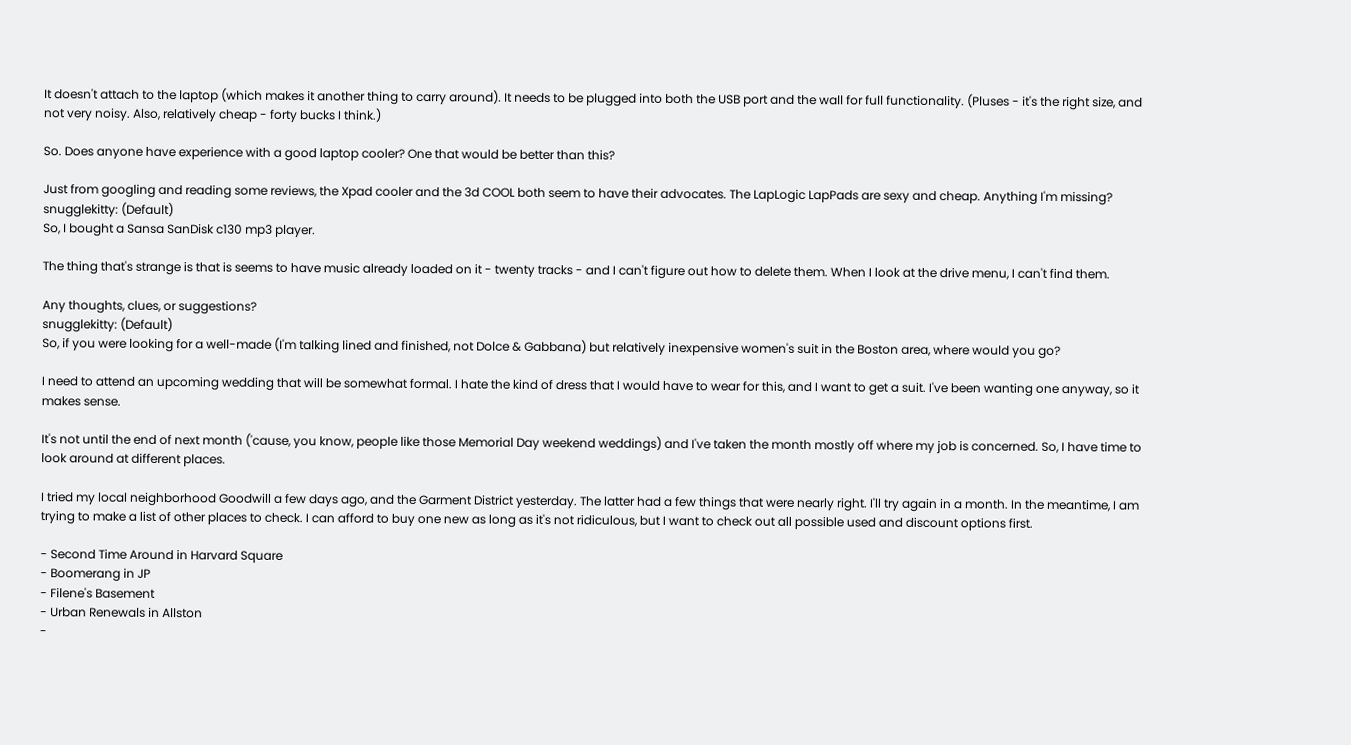It doesn't attach to the laptop (which makes it another thing to carry around). It needs to be plugged into both the USB port and the wall for full functionality. (Pluses - it's the right size, and not very noisy. Also, relatively cheap - forty bucks I think.)

So. Does anyone have experience with a good laptop cooler? One that would be better than this?

Just from googling and reading some reviews, the Xpad cooler and the 3d COOL both seem to have their advocates. The LapLogic LapPads are sexy and cheap. Anything I'm missing?
snugglekitty: (Default)
So, I bought a Sansa SanDisk c130 mp3 player.

The thing that's strange is that is seems to have music already loaded on it - twenty tracks - and I can't figure out how to delete them. When I look at the drive menu, I can't find them.

Any thoughts, clues, or suggestions?
snugglekitty: (Default)
So, if you were looking for a well-made (I'm talking lined and finished, not Dolce & Gabbana) but relatively inexpensive women's suit in the Boston area, where would you go?

I need to attend an upcoming wedding that will be somewhat formal. I hate the kind of dress that I would have to wear for this, and I want to get a suit. I've been wanting one anyway, so it makes sense.

It's not until the end of next month ('cause, you know, people like those Memorial Day weekend weddings) and I've taken the month mostly off where my job is concerned. So, I have time to look around at different places.

I tried my local neighborhood Goodwill a few days ago, and the Garment District yesterday. The latter had a few things that were nearly right. I'll try again in a month. In the meantime, I am trying to make a list of other places to check. I can afford to buy one new as long as it's not ridiculous, but I want to check out all possible used and discount options first.

- Second Time Around in Harvard Square
- Boomerang in JP
- Filene's Basement
- Urban Renewals in Allston
-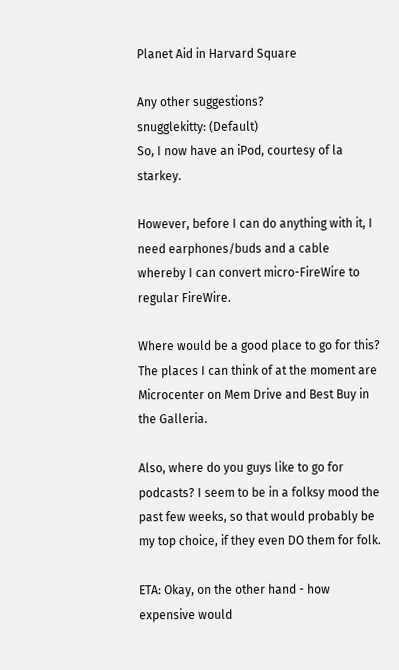Planet Aid in Harvard Square

Any other suggestions?
snugglekitty: (Default)
So, I now have an iPod, courtesy of la starkey.

However, before I can do anything with it, I need earphones/buds and a cable whereby I can convert micro-FireWire to regular FireWire.

Where would be a good place to go for this? The places I can think of at the moment are Microcenter on Mem Drive and Best Buy in the Galleria.

Also, where do you guys like to go for podcasts? I seem to be in a folksy mood the past few weeks, so that would probably be my top choice, if they even DO them for folk.

ETA: Okay, on the other hand - how expensive would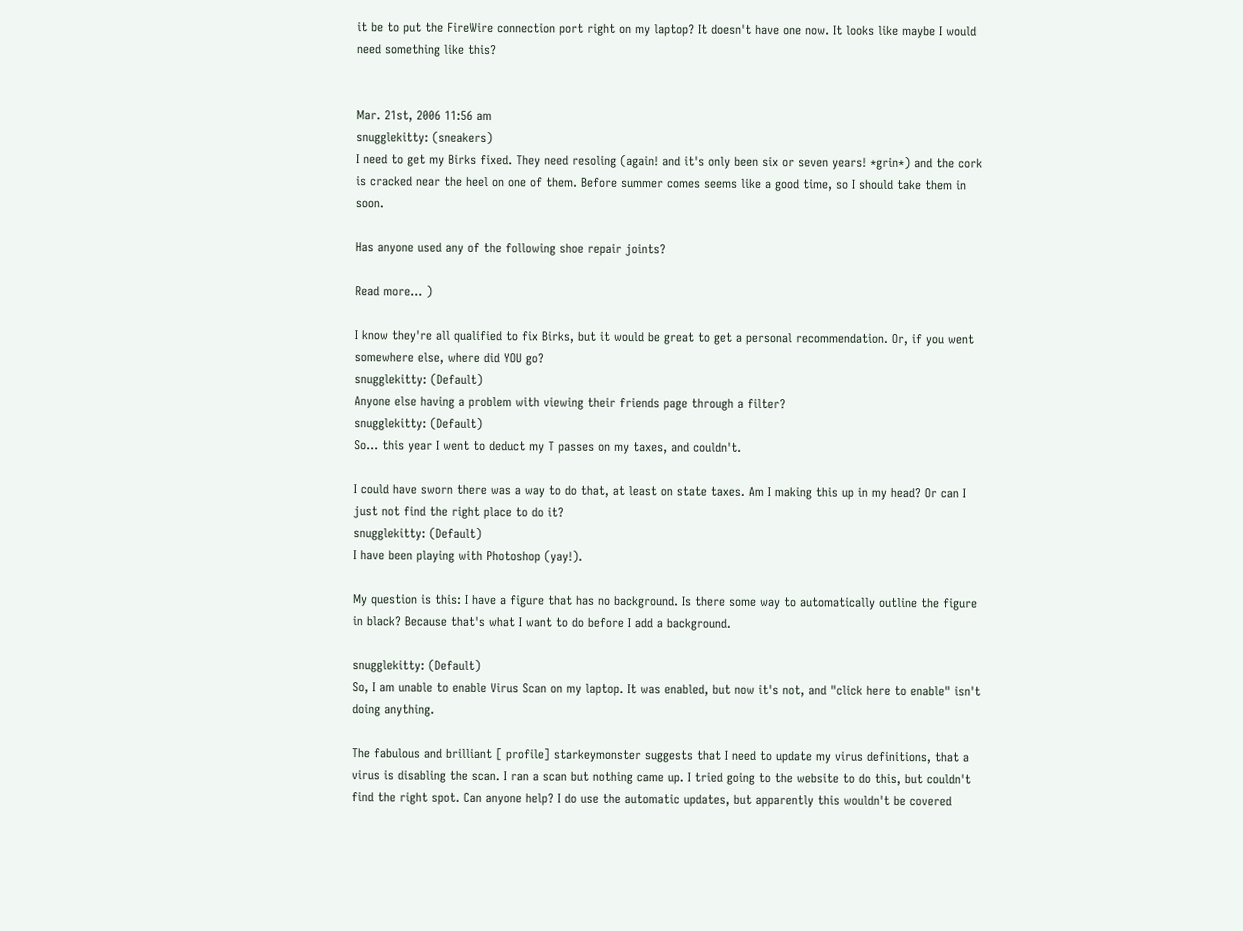it be to put the FireWire connection port right on my laptop? It doesn't have one now. It looks like maybe I would need something like this?


Mar. 21st, 2006 11:56 am
snugglekitty: (sneakers)
I need to get my Birks fixed. They need resoling (again! and it's only been six or seven years! *grin*) and the cork is cracked near the heel on one of them. Before summer comes seems like a good time, so I should take them in soon.

Has anyone used any of the following shoe repair joints?

Read more... )

I know they're all qualified to fix Birks, but it would be great to get a personal recommendation. Or, if you went somewhere else, where did YOU go?
snugglekitty: (Default)
Anyone else having a problem with viewing their friends page through a filter?
snugglekitty: (Default)
So... this year I went to deduct my T passes on my taxes, and couldn't.

I could have sworn there was a way to do that, at least on state taxes. Am I making this up in my head? Or can I just not find the right place to do it?
snugglekitty: (Default)
I have been playing with Photoshop (yay!).

My question is this: I have a figure that has no background. Is there some way to automatically outline the figure in black? Because that's what I want to do before I add a background.

snugglekitty: (Default)
So, I am unable to enable Virus Scan on my laptop. It was enabled, but now it's not, and "click here to enable" isn't doing anything.

The fabulous and brilliant [ profile] starkeymonster suggests that I need to update my virus definitions, that a virus is disabling the scan. I ran a scan but nothing came up. I tried going to the website to do this, but couldn't find the right spot. Can anyone help? I do use the automatic updates, but apparently this wouldn't be covered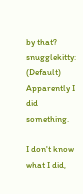by that?
snugglekitty: (Default)
Apparently I did something.

I don't know what I did,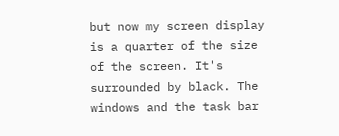but now my screen display is a quarter of the size of the screen. It's surrounded by black. The windows and the task bar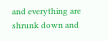and everything are shrunk down and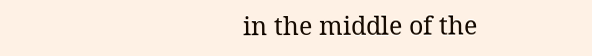in the middle of the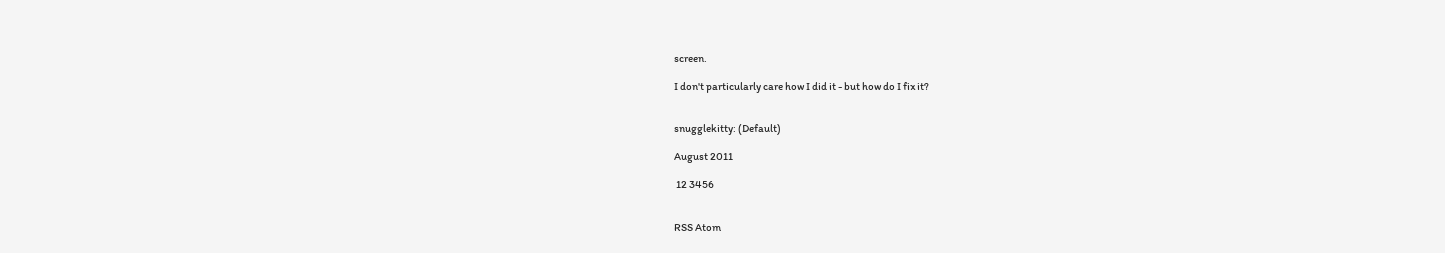screen.

I don't particularly care how I did it - but how do I fix it?


snugglekitty: (Default)

August 2011

 12 3456


RSS Atom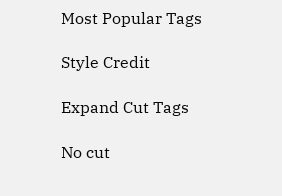Most Popular Tags

Style Credit

Expand Cut Tags

No cut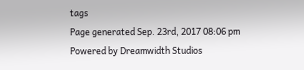tags
Page generated Sep. 23rd, 2017 08:06 pm
Powered by Dreamwidth Studios